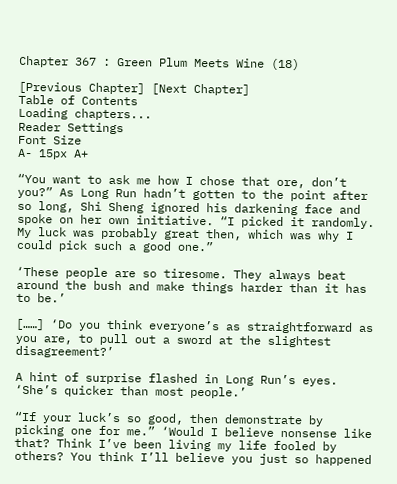Chapter 367 : Green Plum Meets Wine (18)

[Previous Chapter] [Next Chapter]
Table of Contents
Loading chapters...
Reader Settings
Font Size
A- 15px A+

“You want to ask me how I chose that ore, don’t you?” As Long Run hadn’t gotten to the point after so long, Shi Sheng ignored his darkening face and spoke on her own initiative. “I picked it randomly. My luck was probably great then, which was why I could pick such a good one.”

‘These people are so tiresome. They always beat around the bush and make things harder than it has to be.’

[……] ‘Do you think everyone’s as straightforward as you are, to pull out a sword at the slightest disagreement?’

A hint of surprise flashed in Long Run’s eyes. ‘She’s quicker than most people.’

“If your luck’s so good, then demonstrate by picking one for me.” ‘Would I believe nonsense like that? Think I’ve been living my life fooled by others? You think I’ll believe you just so happened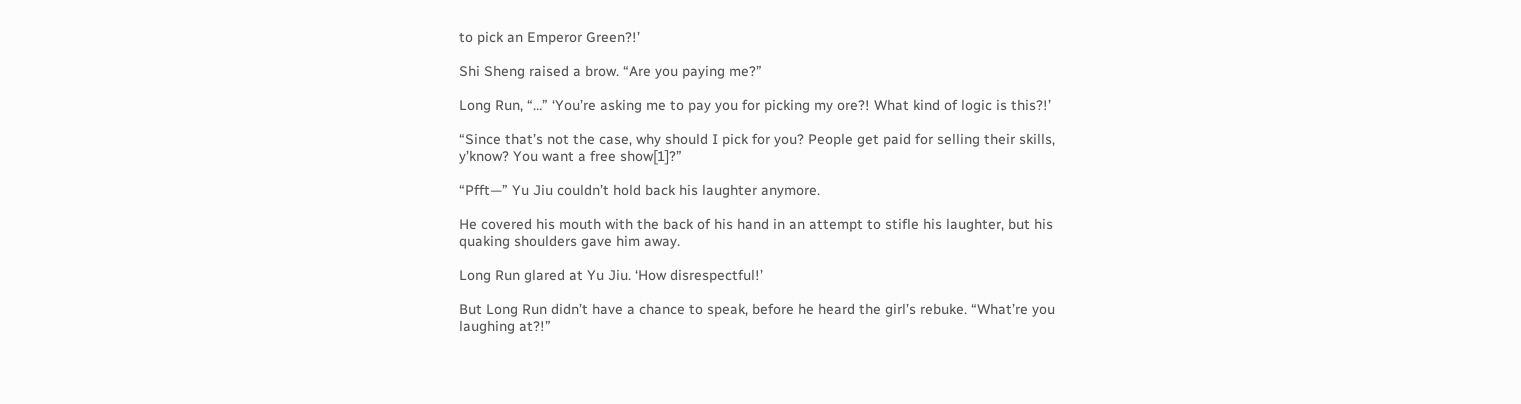to pick an Emperor Green?!’

Shi Sheng raised a brow. “Are you paying me?”

Long Run, “…” ‘You’re asking me to pay you for picking my ore?! What kind of logic is this?!’

“Since that’s not the case, why should I pick for you? People get paid for selling their skills, y’know? You want a free show[1]?”

“Pfft—” Yu Jiu couldn’t hold back his laughter anymore.

He covered his mouth with the back of his hand in an attempt to stifle his laughter, but his quaking shoulders gave him away.

Long Run glared at Yu Jiu. ‘How disrespectful!’

But Long Run didn’t have a chance to speak, before he heard the girl’s rebuke. “What’re you laughing at?!”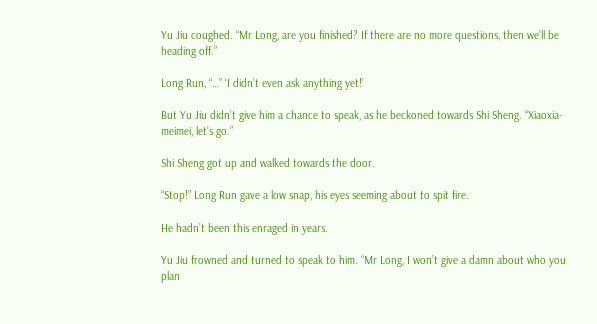Yu Jiu coughed. “Mr Long, are you finished? If there are no more questions, then we’ll be heading off.”

Long Run, “…” ‘I didn’t even ask anything yet!’

But Yu Jiu didn’t give him a chance to speak, as he beckoned towards Shi Sheng. “Xiaoxia-meimei, let’s go.”

Shi Sheng got up and walked towards the door.

“Stop!” Long Run gave a low snap, his eyes seeming about to spit fire.

He hadn’t been this enraged in years.

Yu Jiu frowned and turned to speak to him. “Mr Long, I won’t give a damn about who you plan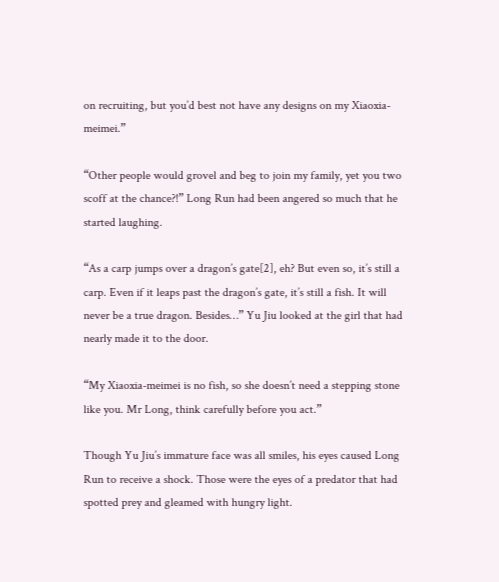on recruiting, but you’d best not have any designs on my Xiaoxia-meimei.”

“Other people would grovel and beg to join my family, yet you two scoff at the chance?!” Long Run had been angered so much that he started laughing.

“As a carp jumps over a dragon’s gate[2], eh? But even so, it’s still a carp. Even if it leaps past the dragon’s gate, it’s still a fish. It will never be a true dragon. Besides…” Yu Jiu looked at the girl that had nearly made it to the door.

“My Xiaoxia-meimei is no fish, so she doesn’t need a stepping stone like you. Mr Long, think carefully before you act.”

Though Yu Jiu’s immature face was all smiles, his eyes caused Long Run to receive a shock. Those were the eyes of a predator that had spotted prey and gleamed with hungry light.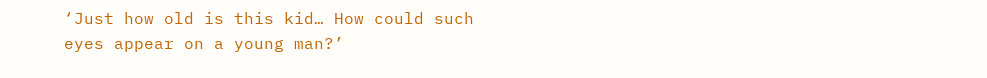‘Just how old is this kid… How could such eyes appear on a young man?’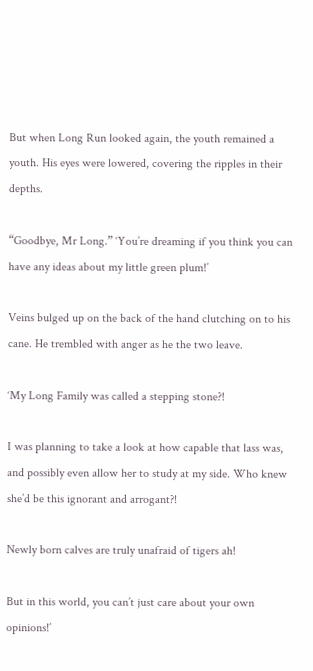But when Long Run looked again, the youth remained a youth. His eyes were lowered, covering the ripples in their depths.

“Goodbye, Mr Long.” ‘You’re dreaming if you think you can have any ideas about my little green plum!’

Veins bulged up on the back of the hand clutching on to his cane. He trembled with anger as he the two leave.

‘My Long Family was called a stepping stone?!

I was planning to take a look at how capable that lass was, and possibly even allow her to study at my side. Who knew she’d be this ignorant and arrogant?!

Newly born calves are truly unafraid of tigers ah!

But in this world, you can’t just care about your own opinions!’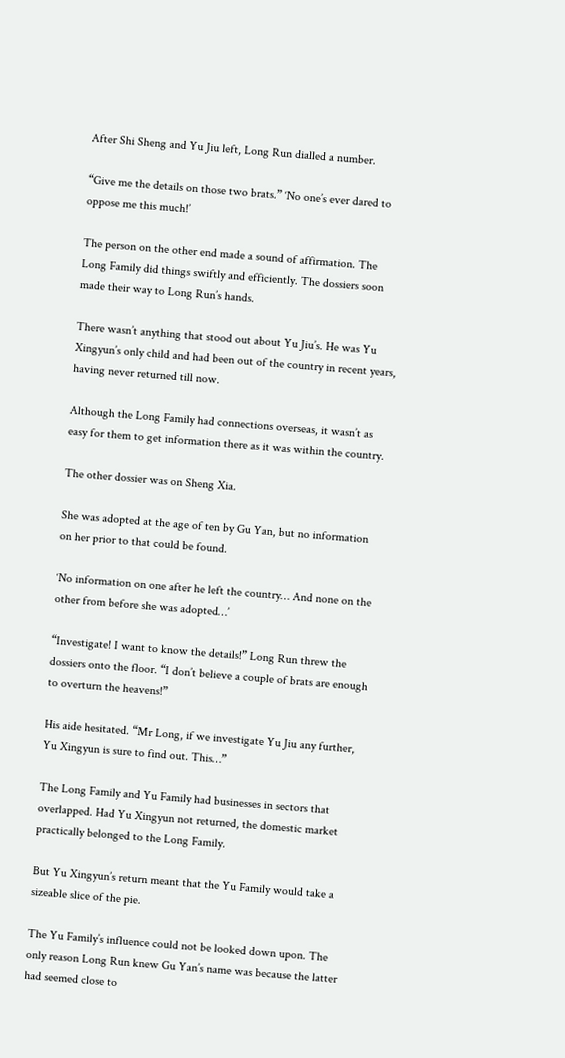After Shi Sheng and Yu Jiu left, Long Run dialled a number.

“Give me the details on those two brats.” ‘No one’s ever dared to oppose me this much!’

The person on the other end made a sound of affirmation. The Long Family did things swiftly and efficiently. The dossiers soon made their way to Long Run’s hands.

There wasn’t anything that stood out about Yu Jiu’s. He was Yu Xingyun’s only child and had been out of the country in recent years, having never returned till now.

Although the Long Family had connections overseas, it wasn’t as easy for them to get information there as it was within the country.

The other dossier was on Sheng Xia.

She was adopted at the age of ten by Gu Yan, but no information on her prior to that could be found.

‘No information on one after he left the country… And none on the other from before she was adopted…’

“Investigate! I want to know the details!” Long Run threw the dossiers onto the floor. “I don’t believe a couple of brats are enough to overturn the heavens!”

His aide hesitated. “Mr Long, if we investigate Yu Jiu any further, Yu Xingyun is sure to find out. This…”

The Long Family and Yu Family had businesses in sectors that overlapped. Had Yu Xingyun not returned, the domestic market practically belonged to the Long Family.

But Yu Xingyun’s return meant that the Yu Family would take a sizeable slice of the pie.

The Yu Family’s influence could not be looked down upon. The only reason Long Run knew Gu Yan’s name was because the latter had seemed close to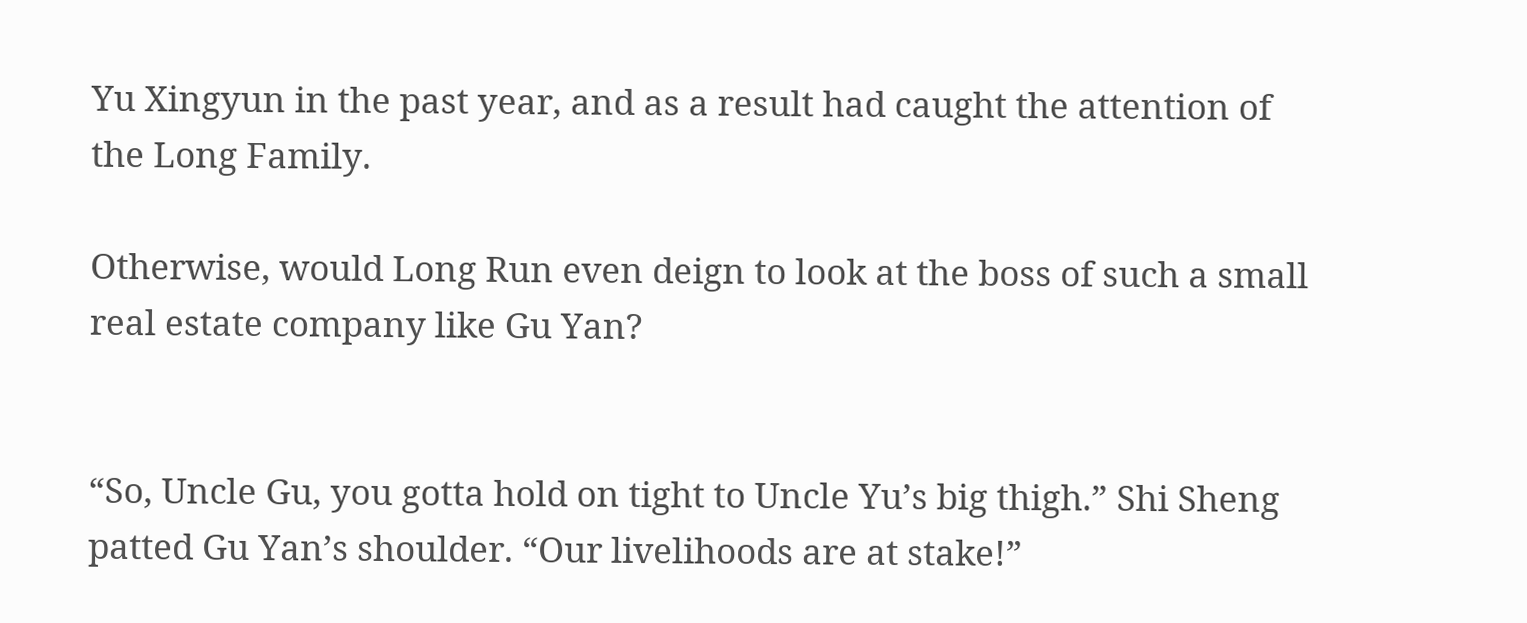Yu Xingyun in the past year, and as a result had caught the attention of the Long Family.

Otherwise, would Long Run even deign to look at the boss of such a small real estate company like Gu Yan?


“So, Uncle Gu, you gotta hold on tight to Uncle Yu’s big thigh.” Shi Sheng patted Gu Yan’s shoulder. “Our livelihoods are at stake!”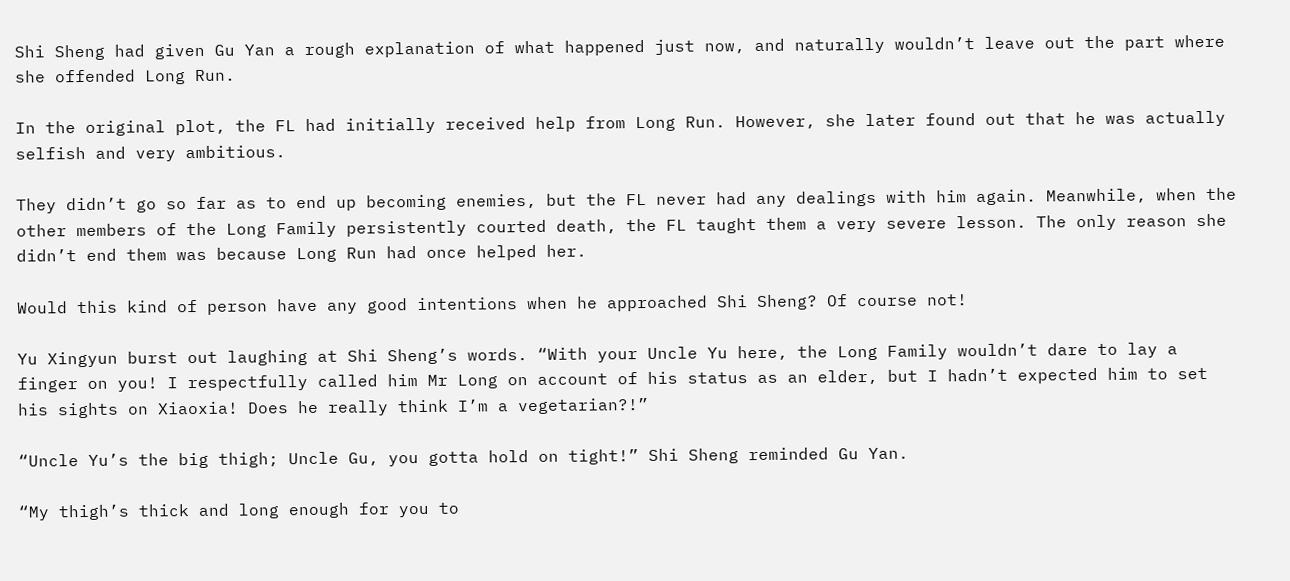Shi Sheng had given Gu Yan a rough explanation of what happened just now, and naturally wouldn’t leave out the part where she offended Long Run.

In the original plot, the FL had initially received help from Long Run. However, she later found out that he was actually selfish and very ambitious.

They didn’t go so far as to end up becoming enemies, but the FL never had any dealings with him again. Meanwhile, when the other members of the Long Family persistently courted death, the FL taught them a very severe lesson. The only reason she didn’t end them was because Long Run had once helped her.

Would this kind of person have any good intentions when he approached Shi Sheng? Of course not!

Yu Xingyun burst out laughing at Shi Sheng’s words. “With your Uncle Yu here, the Long Family wouldn’t dare to lay a finger on you! I respectfully called him Mr Long on account of his status as an elder, but I hadn’t expected him to set his sights on Xiaoxia! Does he really think I’m a vegetarian?!”

“Uncle Yu’s the big thigh; Uncle Gu, you gotta hold on tight!” Shi Sheng reminded Gu Yan.

“My thigh’s thick and long enough for you to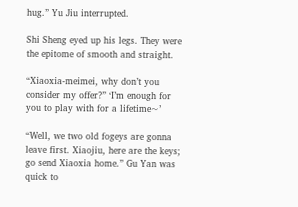hug.” Yu Jiu interrupted.

Shi Sheng eyed up his legs. They were the epitome of smooth and straight.

“Xiaoxia-meimei, why don’t you consider my offer?” ‘I’m enough for you to play with for a lifetime~’

“Well, we two old fogeys are gonna leave first. Xiaojiu, here are the keys; go send Xiaoxia home.” Gu Yan was quick to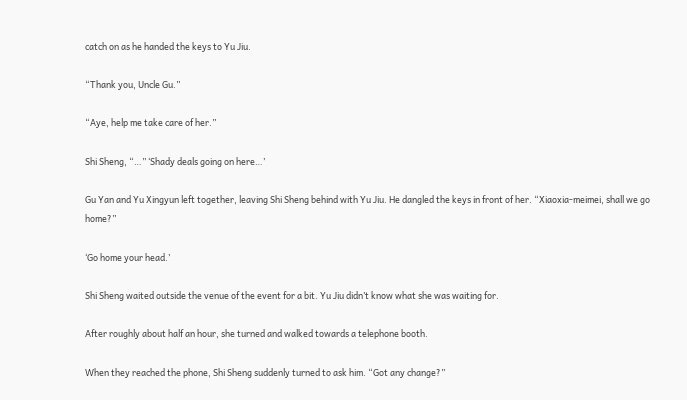catch on as he handed the keys to Yu Jiu.

“Thank you, Uncle Gu.”

“Aye, help me take care of her.”

Shi Sheng, “…” ‘Shady deals going on here…’

Gu Yan and Yu Xingyun left together, leaving Shi Sheng behind with Yu Jiu. He dangled the keys in front of her. “Xiaoxia-meimei, shall we go home?”

‘Go home your head.’

Shi Sheng waited outside the venue of the event for a bit. Yu Jiu didn’t know what she was waiting for.

After roughly about half an hour, she turned and walked towards a telephone booth.

When they reached the phone, Shi Sheng suddenly turned to ask him. “Got any change?”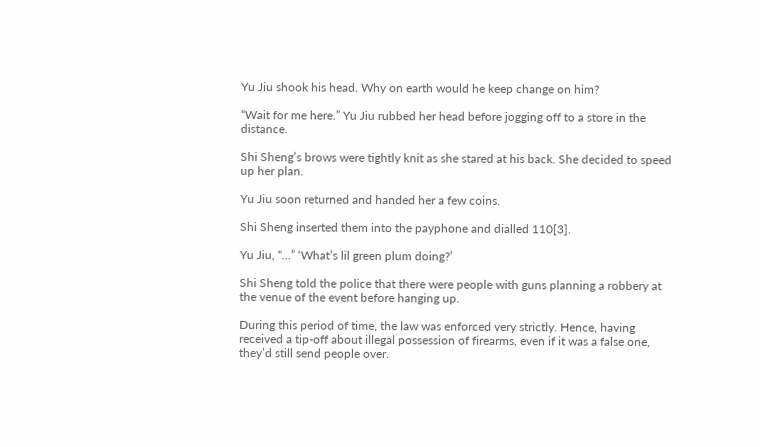Yu Jiu shook his head. Why on earth would he keep change on him?

“Wait for me here.” Yu Jiu rubbed her head before jogging off to a store in the distance.

Shi Sheng’s brows were tightly knit as she stared at his back. She decided to speed up her plan.

Yu Jiu soon returned and handed her a few coins.

Shi Sheng inserted them into the payphone and dialled 110[3].

Yu Jiu, “…” ‘What’s lil green plum doing?’

Shi Sheng told the police that there were people with guns planning a robbery at the venue of the event before hanging up.

During this period of time, the law was enforced very strictly. Hence, having received a tip-off about illegal possession of firearms, even if it was a false one, they’d still send people over.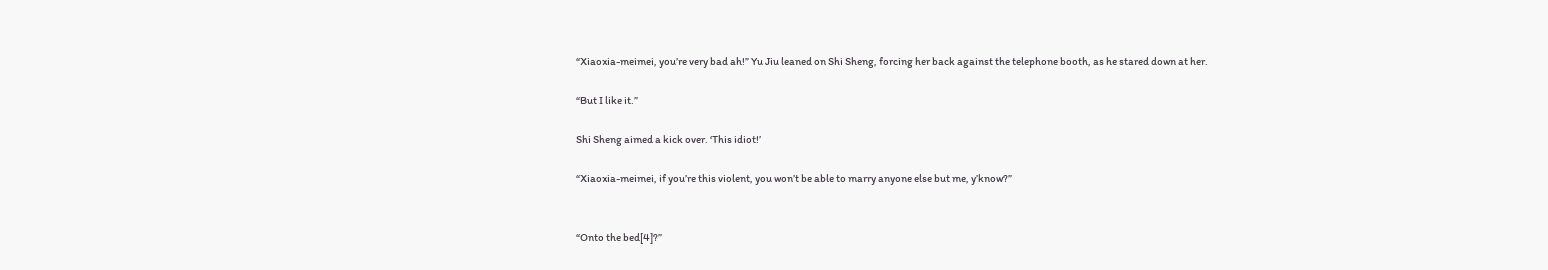“Xiaoxia-meimei, you’re very bad ah!” Yu Jiu leaned on Shi Sheng, forcing her back against the telephone booth, as he stared down at her.

“But I like it.”

Shi Sheng aimed a kick over. ‘This idiot!’

“Xiaoxia-meimei, if you’re this violent, you won’t be able to marry anyone else but me, y’know?”


“Onto the bed[4]?”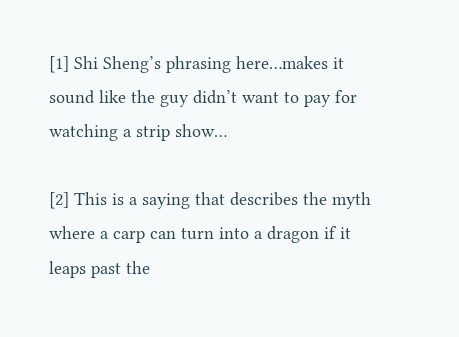[1] Shi Sheng’s phrasing here…makes it sound like the guy didn’t want to pay for watching a strip show…

[2] This is a saying that describes the myth where a carp can turn into a dragon if it leaps past the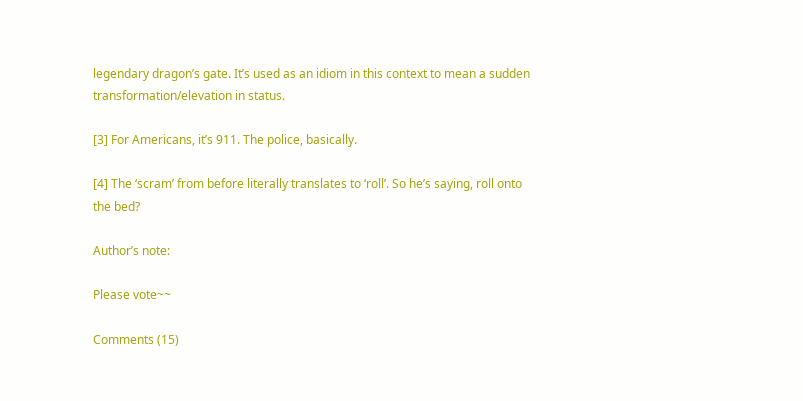legendary dragon’s gate. It’s used as an idiom in this context to mean a sudden transformation/elevation in status.

[3] For Americans, it’s 911. The police, basically.

[4] The ‘scram’ from before literally translates to ‘roll’. So he’s saying, roll onto the bed?

Author’s note:

Please vote~~

Comments (15)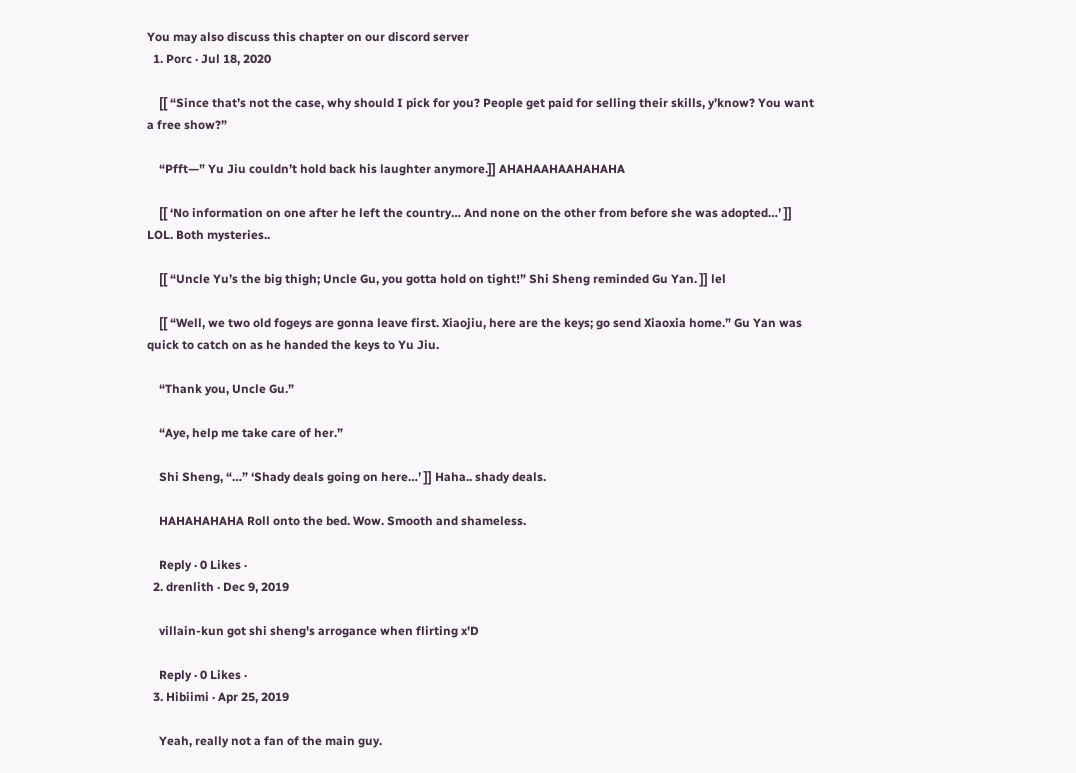You may also discuss this chapter on our discord server
  1. Porc · Jul 18, 2020

    [[ “Since that’s not the case, why should I pick for you? People get paid for selling their skills, y’know? You want a free show?”

    “Pfft—” Yu Jiu couldn’t hold back his laughter anymore.]] AHAHAAHAAHAHAHA

    [[ ‘No information on one after he left the country… And none on the other from before she was adopted…’ ]] LOL. Both mysteries..

    [[ “Uncle Yu’s the big thigh; Uncle Gu, you gotta hold on tight!” Shi Sheng reminded Gu Yan. ]] lel

    [[ “Well, we two old fogeys are gonna leave first. Xiaojiu, here are the keys; go send Xiaoxia home.” Gu Yan was quick to catch on as he handed the keys to Yu Jiu.

    “Thank you, Uncle Gu.”

    “Aye, help me take care of her.”

    Shi Sheng, “…” ‘Shady deals going on here…’ ]] Haha.. shady deals.

    HAHAHAHAHA Roll onto the bed. Wow. Smooth and shameless.

    Reply · 0 Likes ·
  2. drenlith · Dec 9, 2019

    villain-kun got shi sheng's arrogance when flirting x'D

    Reply · 0 Likes ·
  3. Hibiimi · Apr 25, 2019

    Yeah, really not a fan of the main guy.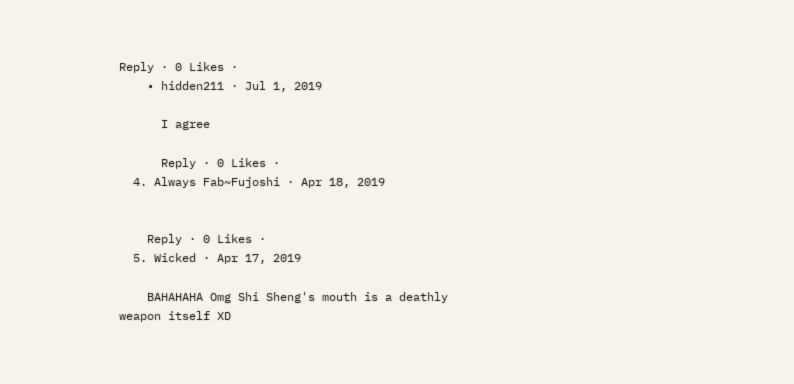Reply · 0 Likes ·
    • hidden211 · Jul 1, 2019

      I agree

      Reply · 0 Likes ·
  4. Always Fab~Fujoshi · Apr 18, 2019


    Reply · 0 Likes ·
  5. Wicked · Apr 17, 2019

    BAHAHAHA Omg Shi Sheng's mouth is a deathly weapon itself XD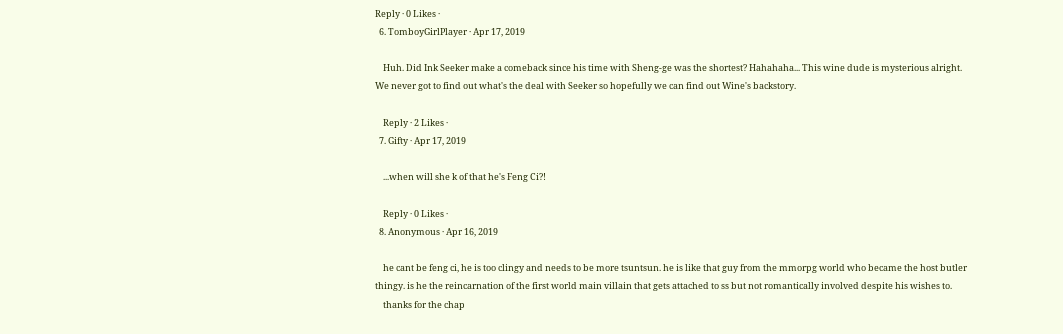Reply · 0 Likes ·
  6. TomboyGirlPlayer · Apr 17, 2019

    Huh. Did Ink Seeker make a comeback since his time with Sheng-ge was the shortest? Hahahaha... This wine dude is mysterious alright. We never got to find out what's the deal with Seeker so hopefully we can find out Wine's backstory.

    Reply · 2 Likes ·
  7. Gifty · Apr 17, 2019

    ...when will she k of that he's Feng Ci?!

    Reply · 0 Likes ·
  8. Anonymous · Apr 16, 2019

    he cant be feng ci, he is too clingy and needs to be more tsuntsun. he is like that guy from the mmorpg world who became the host butler thingy. is he the reincarnation of the first world main villain that gets attached to ss but not romantically involved despite his wishes to.
    thanks for the chap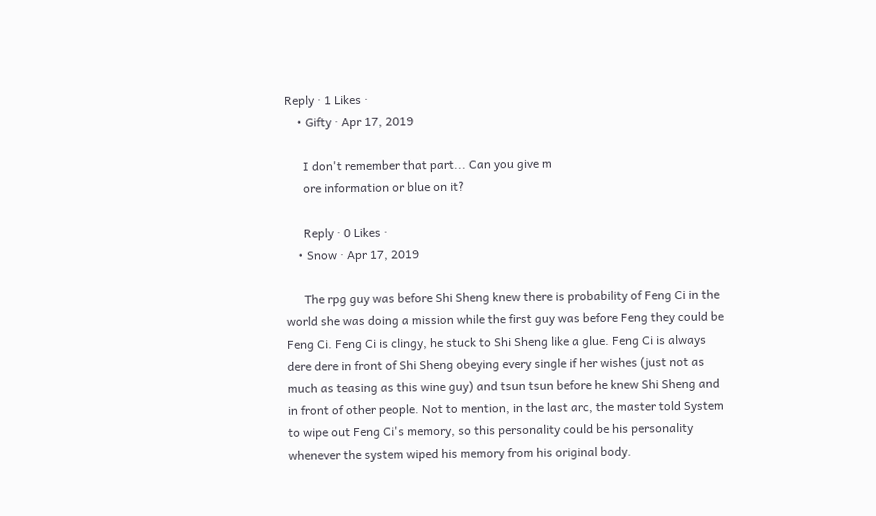Reply · 1 Likes ·
    • Gifty · Apr 17, 2019

      I don't remember that part... Can you give m
      ore information or blue on it?

      Reply · 0 Likes ·
    • Snow · Apr 17, 2019

      The rpg guy was before Shi Sheng knew there is probability of Feng Ci in the world she was doing a mission while the first guy was before Feng they could be Feng Ci. Feng Ci is clingy, he stuck to Shi Sheng like a glue. Feng Ci is always dere dere in front of Shi Sheng obeying every single if her wishes (just not as much as teasing as this wine guy) and tsun tsun before he knew Shi Sheng and in front of other people. Not to mention, in the last arc, the master told System to wipe out Feng Ci's memory, so this personality could be his personality whenever the system wiped his memory from his original body.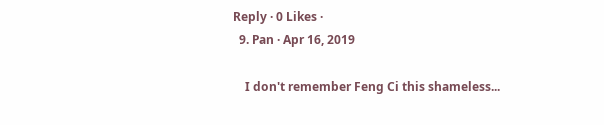Reply · 0 Likes ·
  9. Pan · Apr 16, 2019

    I don't remember Feng Ci this shameless...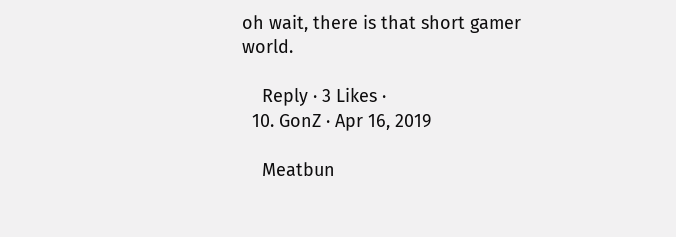oh wait, there is that short gamer world.

    Reply · 3 Likes ·
  10. GonZ · Apr 16, 2019

    Meatbun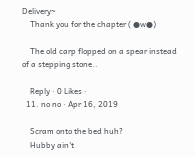Delivery~
    Thank you for the chapter ( ●w●)

    The old carp flopped on a spear instead of a stepping stone..

    Reply · 0 Likes ·
  11. no no · Apr 16, 2019

    Scram onto the bed huh?
    Hubby ain't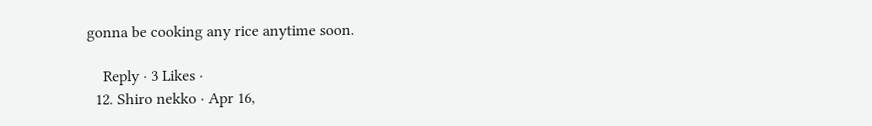gonna be cooking any rice anytime soon.

    Reply · 3 Likes ·
  12. Shiro nekko · Apr 16,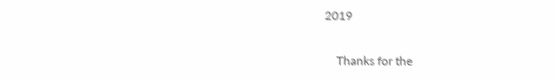2019

    Thanks for the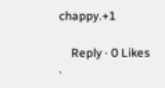chappy.+1

    Reply · 0 Likes ·